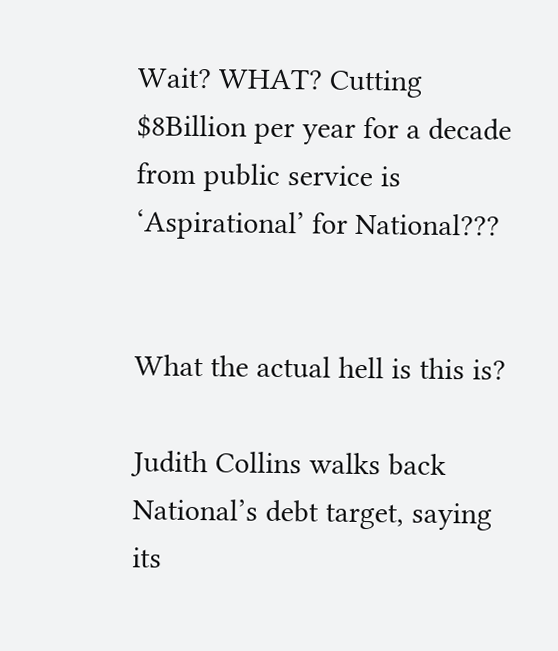Wait? WHAT? Cutting $8Billion per year for a decade from public service is ‘Aspirational’ for National???


What the actual hell is this is?

Judith Collins walks back National’s debt target, saying its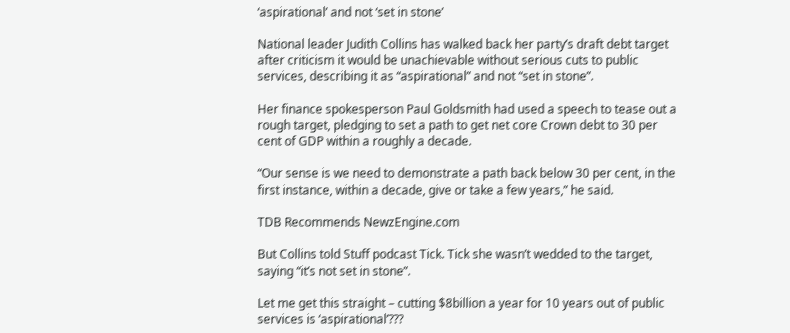‘aspirational’ and not ‘set in stone’

National leader Judith Collins has walked back her party’s draft debt target after criticism it would be unachievable without serious cuts to public services, describing it as “aspirational” and not “set in stone”.

Her finance spokesperson Paul Goldsmith had used a speech to tease out a rough target, pledging to set a path to get net core Crown debt to 30 per cent of GDP within a roughly a decade.

“Our sense is we need to demonstrate a path back below 30 per cent, in the first instance, within a decade, give or take a few years,” he said.

TDB Recommends NewzEngine.com

But Collins told Stuff podcast Tick. Tick she wasn’t wedded to the target, saying “it’s not set in stone”.

Let me get this straight – cutting $8billion a year for 10 years out of public services is ‘aspirational’???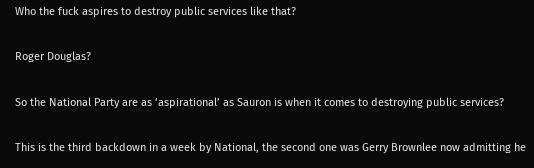Who the fuck aspires to destroy public services like that?

Roger Douglas?

So the National Party are as ‘aspirational’ as Sauron is when it comes to destroying public services?

This is the third backdown in a week by National, the second one was Gerry Brownlee now admitting he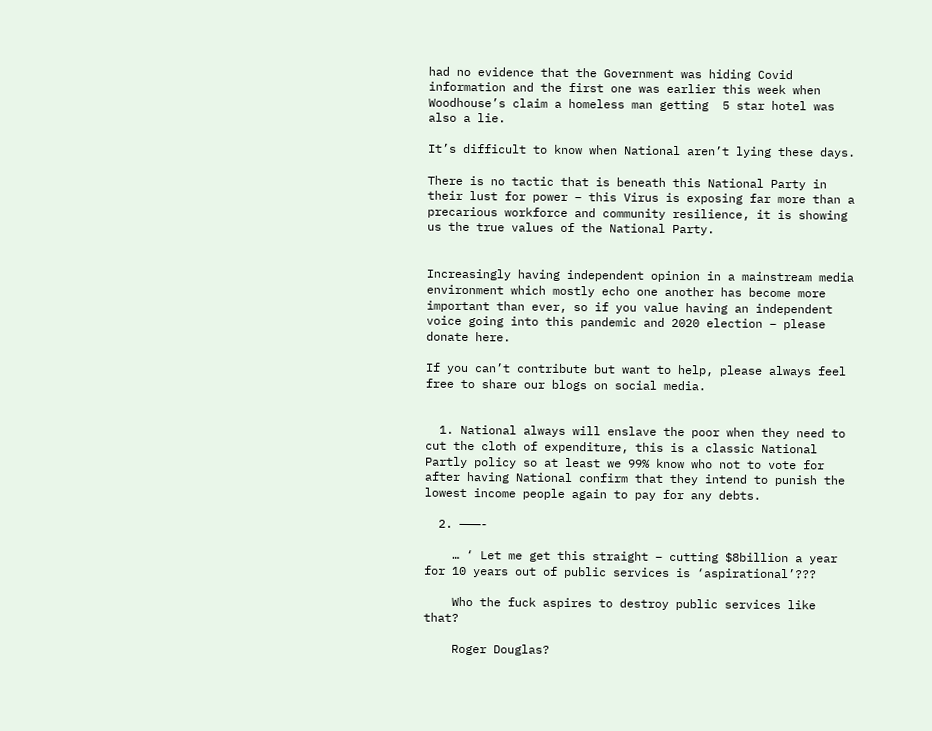had no evidence that the Government was hiding Covid information and the first one was earlier this week when Woodhouse’s claim a homeless man getting  5 star hotel was also a lie.

It’s difficult to know when National aren’t lying these days.

There is no tactic that is beneath this National Party in their lust for power – this Virus is exposing far more than a precarious workforce and community resilience, it is showing us the true values of the National Party.


Increasingly having independent opinion in a mainstream media environment which mostly echo one another has become more important than ever, so if you value having an independent voice going into this pandemic and 2020 election – please donate here.

If you can’t contribute but want to help, please always feel free to share our blogs on social media.


  1. National always will enslave the poor when they need to cut the cloth of expenditure, this is a classic National Partly policy so at least we 99% know who not to vote for after having National confirm that they intend to punish the lowest income people again to pay for any debts.

  2. ———-

    … ‘ Let me get this straight – cutting $8billion a year for 10 years out of public services is ‘aspirational’???

    Who the fuck aspires to destroy public services like that?

    Roger Douglas?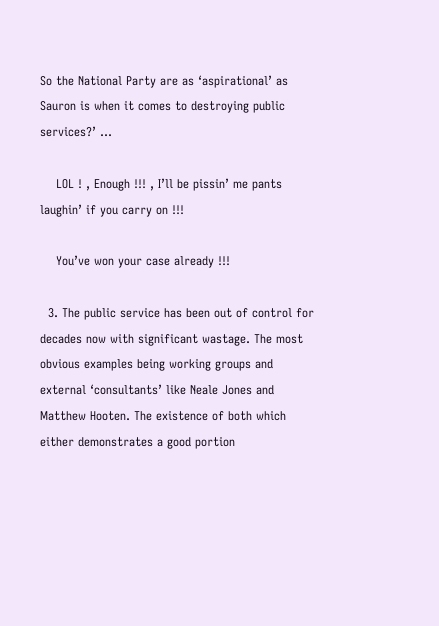So the National Party are as ‘aspirational’ as Sauron is when it comes to destroying public services?’ …

    LOL ! , Enough !!! , I’ll be pissin’ me pants laughin’ if you carry on !!!

    You’ve won your case already !!!

  3. The public service has been out of control for decades now with significant wastage. The most obvious examples being working groups and external ‘consultants’ like Neale Jones and Matthew Hooten. The existence of both which either demonstrates a good portion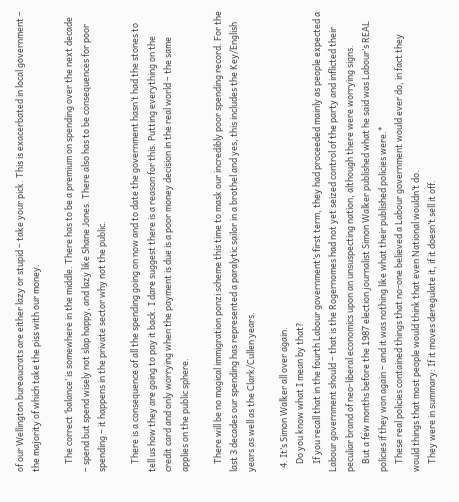of our Wellington bureaucrats are either lazy or stupid – take your pick. This is exacerbated in local government – the majority of which take the piss with our money.

    The correct ‘balance’ is somewhere in the middle. There has to be a premium on spending over the next decade – spend but spend wisely not slap happy, and lazy like Shane Jones. There also has to be consequences for poor spending – it happens in the private sector why not the public.

    There is a consequence of all the spending going on now and to date the government hasn’t had the stones to tell us how they are going to pay it back. I dare suggest there is a reason for this. Putting everything on the credit card and only worrying when the payment is due is a poor money decision in the real world – the same applies on the public sphere.

    There will be no magical immigration ponzi scheme this time to mask our incredibly poor spending record. For the last 3 decades our spending has represented a paralytic sailor in a brothel and yes, this includes the Key/English years as well as the Clark/Cullen years.

  4. It’s Simon Walker all over again.
    Do you know what I mean by that?
    If you recall that in the fourth Labour government’s first term, they had proceeded mainly as people expected a Labour government should – that is the Rogernomes had not yet seized control of the party and inflicted their peculiar brand of neo-liberal economics upon an unsuspecting nation, although there were worrying signs.
    But a few months before the 1987 election journalist Simon Walker published what he said was Labour’s REAL policies if they won again – and it was nothing like what their published policies were.*
    These real policies contained things that no-one believed a Labour government would ever do, in fact they would things that most people would think that even National wouldn’t do.
    They were in summary: If it moves deregulate it, if it doesn’t sell it off.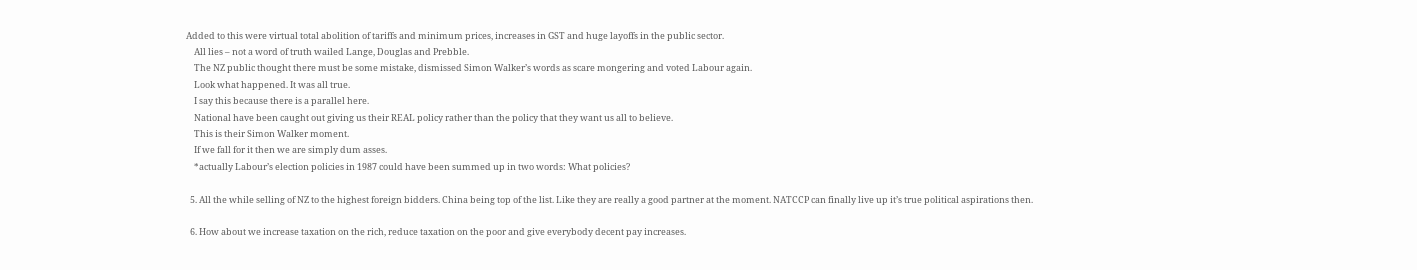Added to this were virtual total abolition of tariffs and minimum prices, increases in GST and huge layoffs in the public sector.
    All lies – not a word of truth wailed Lange, Douglas and Prebble.
    The NZ public thought there must be some mistake, dismissed Simon Walker’s words as scare mongering and voted Labour again.
    Look what happened. It was all true.
    I say this because there is a parallel here.
    National have been caught out giving us their REAL policy rather than the policy that they want us all to believe.
    This is their Simon Walker moment.
    If we fall for it then we are simply dum asses.
    *actually Labour’s election policies in 1987 could have been summed up in two words: What policies?

  5. All the while selling of NZ to the highest foreign bidders. China being top of the list. Like they are really a good partner at the moment. NATCCP can finally live up it’s true political aspirations then.

  6. How about we increase taxation on the rich, reduce taxation on the poor and give everybody decent pay increases.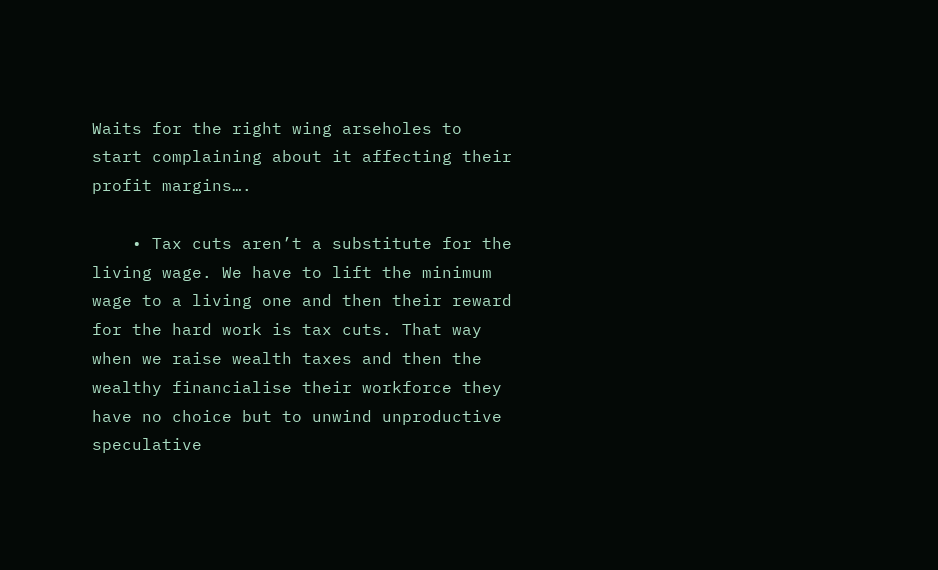Waits for the right wing arseholes to start complaining about it affecting their profit margins….

    • Tax cuts aren’t a substitute for the living wage. We have to lift the minimum wage to a living one and then their reward for the hard work is tax cuts. That way when we raise wealth taxes and then the wealthy financialise their workforce they have no choice but to unwind unproductive speculative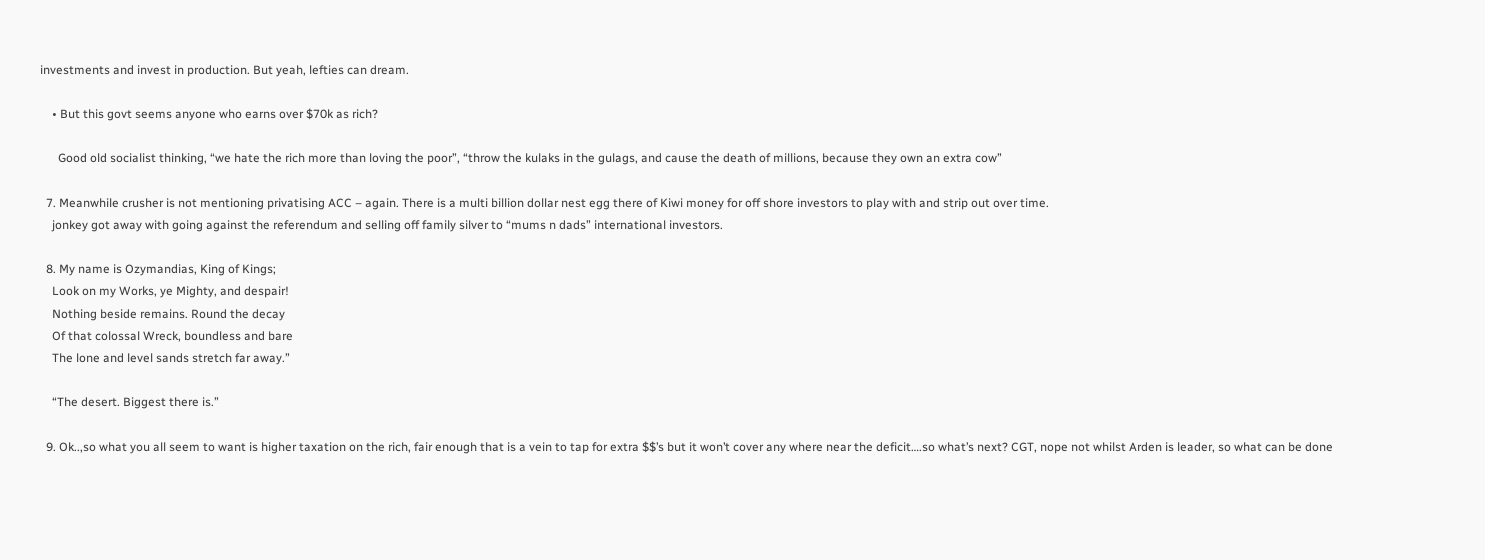investments and invest in production. But yeah, lefties can dream.

    • But this govt seems anyone who earns over $70k as rich?

      Good old socialist thinking, “we hate the rich more than loving the poor”, “throw the kulaks in the gulags, and cause the death of millions, because they own an extra cow”

  7. Meanwhile crusher is not mentioning privatising ACC – again. There is a multi billion dollar nest egg there of Kiwi money for off shore investors to play with and strip out over time.
    jonkey got away with going against the referendum and selling off family silver to “mums n dads” international investors.

  8. My name is Ozymandias, King of Kings;
    Look on my Works, ye Mighty, and despair!
    Nothing beside remains. Round the decay
    Of that colossal Wreck, boundless and bare
    The lone and level sands stretch far away.”

    “The desert. Biggest there is.”

  9. Ok..,so what you all seem to want is higher taxation on the rich, fair enough that is a vein to tap for extra $$’s but it won’t cover any where near the deficit….so what’s next? CGT, nope not whilst Arden is leader, so what can be done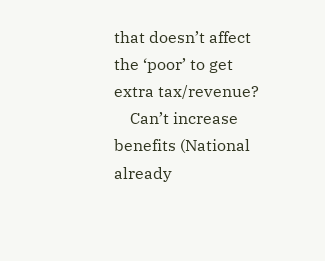that doesn’t affect the ‘poor’ to get extra tax/revenue?
    Can’t increase benefits (National already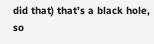did that) that’s a black hole, so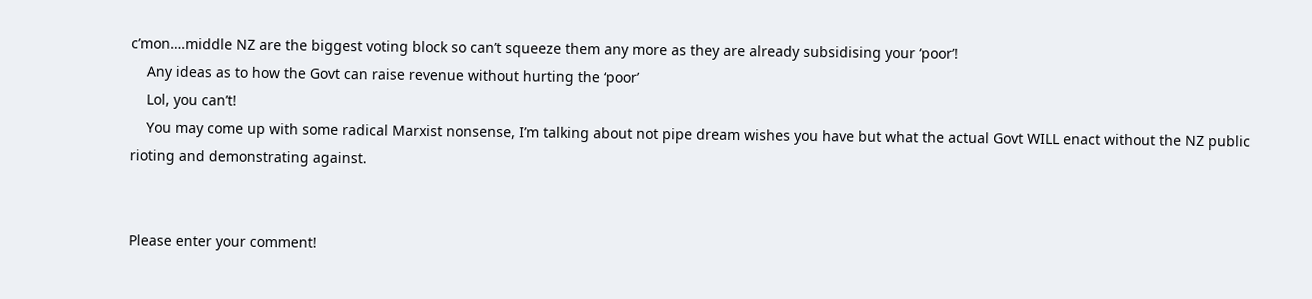c’mon….middle NZ are the biggest voting block so can’t squeeze them any more as they are already subsidising your ‘poor’!
    Any ideas as to how the Govt can raise revenue without hurting the ‘poor’
    Lol, you can’t!
    You may come up with some radical Marxist nonsense, I’m talking about not pipe dream wishes you have but what the actual Govt WILL enact without the NZ public rioting and demonstrating against.


Please enter your comment!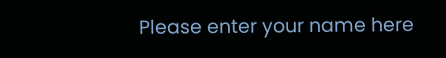Please enter your name here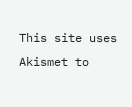This site uses Akismet to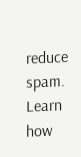reduce spam. Learn how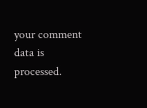your comment data is processed.